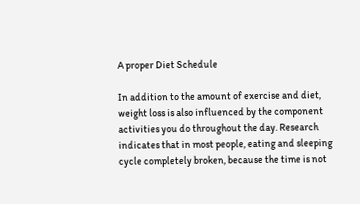A proper Diet Schedule

In addition to the amount of exercise and diet, weight loss is also influenced by the component activities you do throughout the day. Research indicates that in most people, eating and sleeping cycle completely broken, because the time is not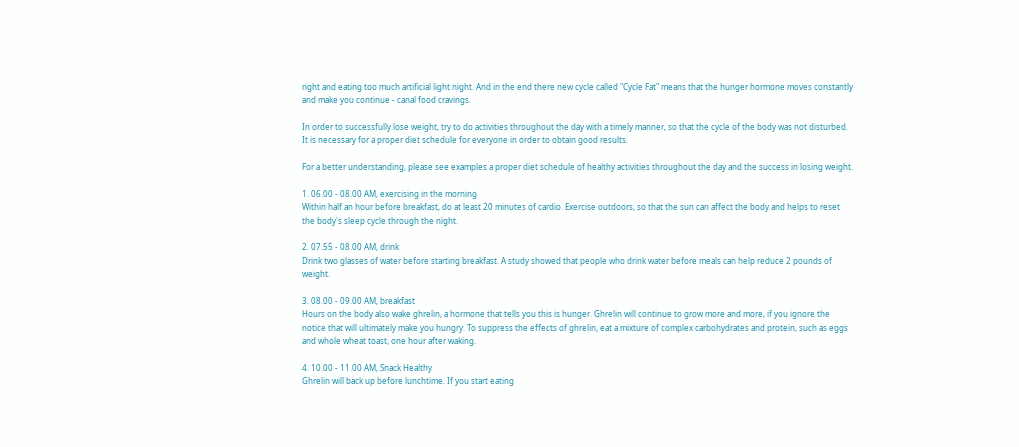right and eating too much artificial light night. And in the end there new cycle called "Cycle Fat" means that the hunger hormone moves constantly and make you continue - canal food cravings.

In order to successfully lose weight, try to do activities throughout the day with a timely manner, so that the cycle of the body was not disturbed. It is necessary for a proper diet schedule for everyone in order to obtain good results.

For a better understanding, please see examples a proper diet schedule of healthy activities throughout the day and the success in losing weight.

1. 06.00 - 08.00 AM, exercising in the morning
Within half an hour before breakfast, do at least 20 minutes of cardio. Exercise outdoors, so that the sun can affect the body and helps to reset the body's sleep cycle through the night.

2. 07.55 - 08.00 AM, drink
Drink two glasses of water before starting breakfast. A study showed that people who drink water before meals can help reduce 2 pounds of weight.

3. 08.00 - 09.00 AM, breakfast
Hours on the body also wake ghrelin, a hormone that tells you this is hunger. Ghrelin will continue to grow more and more, if you ignore the notice that will ultimately make you hungry. To suppress the effects of ghrelin, eat a mixture of complex carbohydrates and protein, such as eggs and whole wheat toast, one hour after waking.

4. 10.00 - 11.00 AM, Snack Healthy
Ghrelin will back up before lunchtime. If you start eating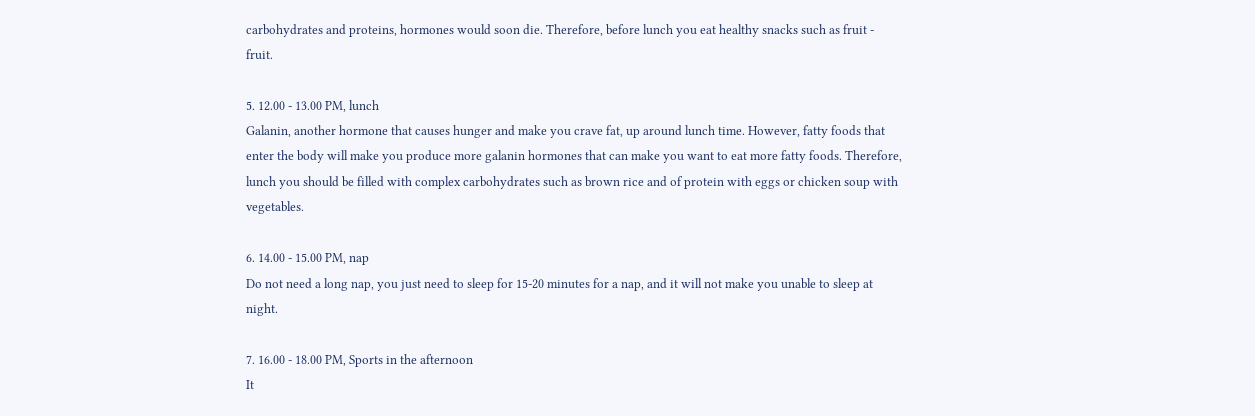carbohydrates and proteins, hormones would soon die. Therefore, before lunch you eat healthy snacks such as fruit - fruit.

5. 12.00 - 13.00 PM, lunch
Galanin, another hormone that causes hunger and make you crave fat, up around lunch time. However, fatty foods that enter the body will make you produce more galanin hormones that can make you want to eat more fatty foods. Therefore, lunch you should be filled with complex carbohydrates such as brown rice and of protein with eggs or chicken soup with vegetables.

6. 14.00 - 15.00 PM, nap
Do not need a long nap, you just need to sleep for 15-20 minutes for a nap, and it will not make you unable to sleep at night.

7. 16.00 - 18.00 PM, Sports in the afternoon
It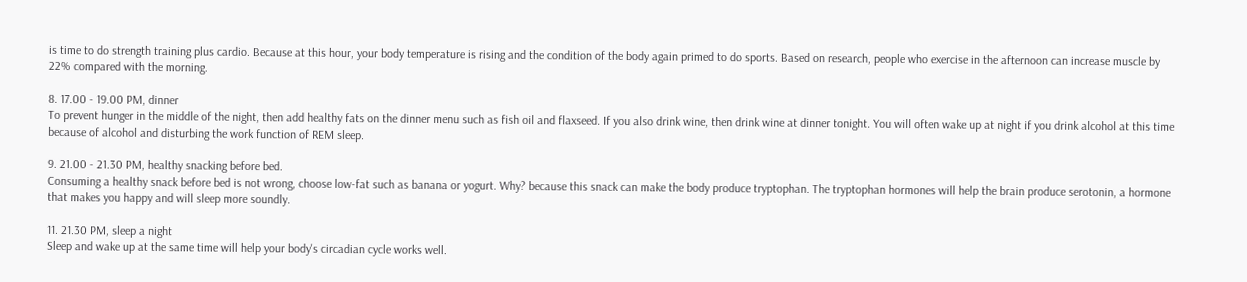is time to do strength training plus cardio. Because at this hour, your body temperature is rising and the condition of the body again primed to do sports. Based on research, people who exercise in the afternoon can increase muscle by 22% compared with the morning.

8. 17.00 - 19.00 PM, dinner
To prevent hunger in the middle of the night, then add healthy fats on the dinner menu such as fish oil and flaxseed. If you also drink wine, then drink wine at dinner tonight. You will often wake up at night if you drink alcohol at this time because of alcohol and disturbing the work function of REM sleep.

9. 21.00 - 21.30 PM, healthy snacking before bed.
Consuming a healthy snack before bed is not wrong, choose low-fat such as banana or yogurt. Why? because this snack can make the body produce tryptophan. The tryptophan hormones will help the brain produce serotonin, a hormone that makes you happy and will sleep more soundly.

11. 21.30 PM, sleep a night
Sleep and wake up at the same time will help your body's circadian cycle works well.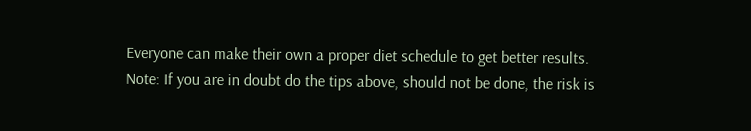Everyone can make their own a proper diet schedule to get better results.
Note: If you are in doubt do the tips above, should not be done, the risk is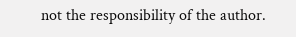not the responsibility of the author.